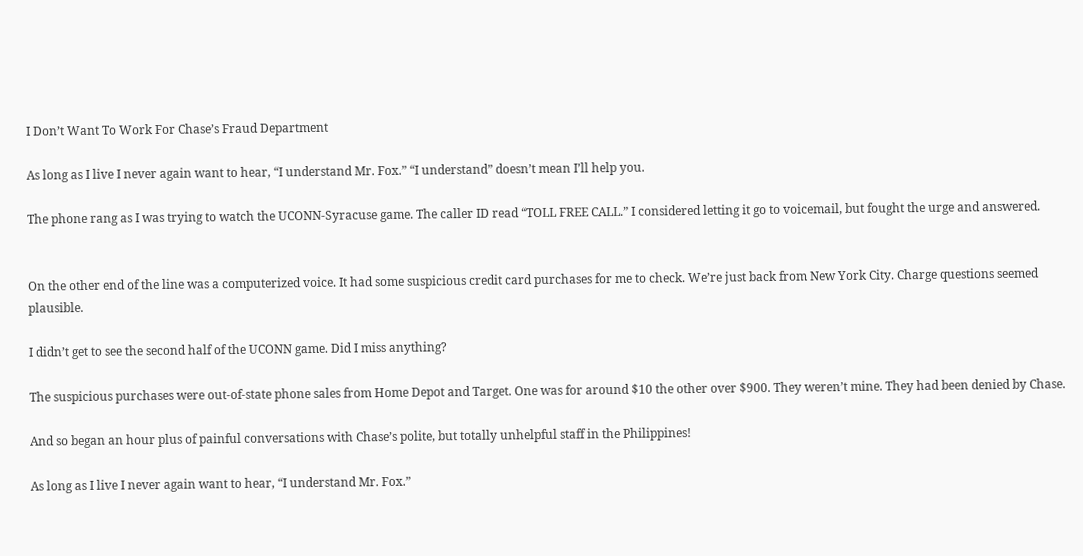I Don’t Want To Work For Chase’s Fraud Department

As long as I live I never again want to hear, “I understand Mr. Fox.” “I understand” doesn’t mean I’ll help you.

The phone rang as I was trying to watch the UCONN-Syracuse game. The caller ID read “TOLL FREE CALL.” I considered letting it go to voicemail, but fought the urge and answered.


On the other end of the line was a computerized voice. It had some suspicious credit card purchases for me to check. We’re just back from New York City. Charge questions seemed plausible.

I didn’t get to see the second half of the UCONN game. Did I miss anything?

The suspicious purchases were out-of-state phone sales from Home Depot and Target. One was for around $10 the other over $900. They weren’t mine. They had been denied by Chase.

And so began an hour plus of painful conversations with Chase’s polite, but totally unhelpful staff in the Philippines!

As long as I live I never again want to hear, “I understand Mr. Fox.”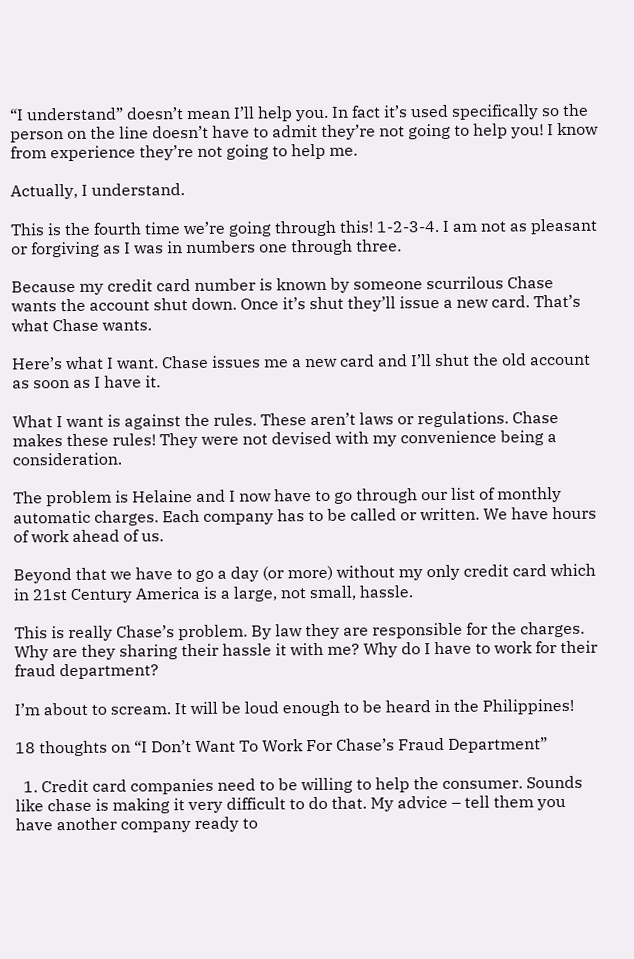“I understand” doesn’t mean I’ll help you. In fact it’s used specifically so the person on the line doesn’t have to admit they’re not going to help you! I know from experience they’re not going to help me.

Actually, I understand.

This is the fourth time we’re going through this! 1-2-3-4. I am not as pleasant or forgiving as I was in numbers one through three.

Because my credit card number is known by someone scurrilous Chase wants the account shut down. Once it’s shut they’ll issue a new card. That’s what Chase wants.

Here’s what I want. Chase issues me a new card and I’ll shut the old account as soon as I have it.

What I want is against the rules. These aren’t laws or regulations. Chase makes these rules! They were not devised with my convenience being a consideration.

The problem is Helaine and I now have to go through our list of monthly automatic charges. Each company has to be called or written. We have hours of work ahead of us.

Beyond that we have to go a day (or more) without my only credit card which in 21st Century America is a large, not small, hassle.

This is really Chase’s problem. By law they are responsible for the charges. Why are they sharing their hassle it with me? Why do I have to work for their fraud department?

I’m about to scream. It will be loud enough to be heard in the Philippines!

18 thoughts on “I Don’t Want To Work For Chase’s Fraud Department”

  1. Credit card companies need to be willing to help the consumer. Sounds like chase is making it very difficult to do that. My advice – tell them you have another company ready to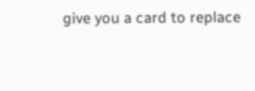give you a card to replace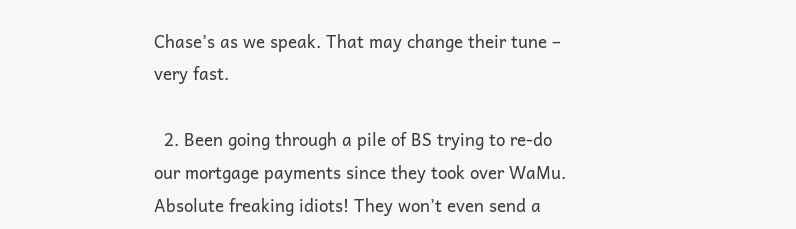Chase’s as we speak. That may change their tune – very fast.

  2. Been going through a pile of BS trying to re-do our mortgage payments since they took over WaMu. Absolute freaking idiots! They won’t even send a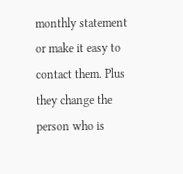monthly statement or make it easy to contact them. Plus they change the person who is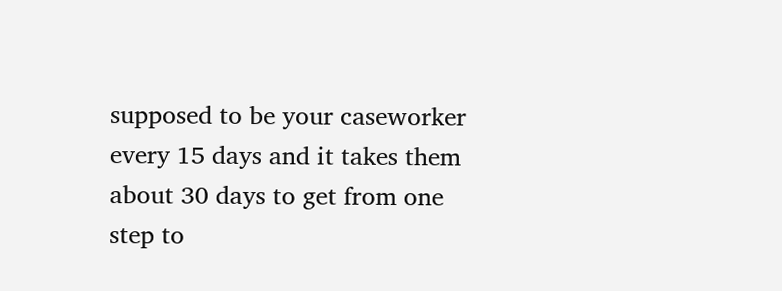supposed to be your caseworker every 15 days and it takes them about 30 days to get from one step to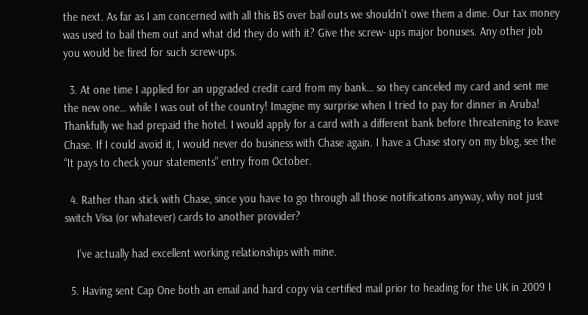the next. As far as I am concerned with all this BS over bail outs we shouldn’t owe them a dime. Our tax money was used to bail them out and what did they do with it? Give the screw- ups major bonuses. Any other job you would be fired for such screw-ups.

  3. At one time I applied for an upgraded credit card from my bank… so they canceled my card and sent me the new one… while I was out of the country! Imagine my surprise when I tried to pay for dinner in Aruba! Thankfully we had prepaid the hotel. I would apply for a card with a different bank before threatening to leave Chase. If I could avoid it, I would never do business with Chase again. I have a Chase story on my blog, see the “It pays to check your statements” entry from October.

  4. Rather than stick with Chase, since you have to go through all those notifications anyway, why not just switch Visa (or whatever) cards to another provider?

    I’ve actually had excellent working relationships with mine.

  5. Having sent Cap One both an email and hard copy via certified mail prior to heading for the UK in 2009 I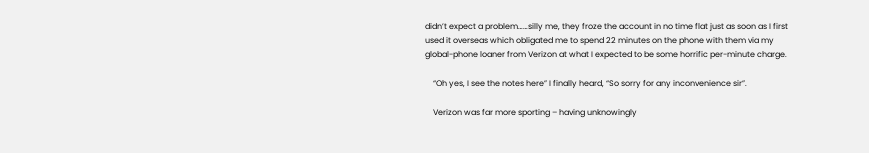didn’t expect a problem……silly me, they froze the account in no time flat just as soon as I first used it overseas which obligated me to spend 22 minutes on the phone with them via my global-phone loaner from Verizon at what I expected to be some horrific per-minute charge.

    “Oh yes, I see the notes here” I finally heard, “So sorry for any inconvenience sir”.

    Verizon was far more sporting – having unknowingly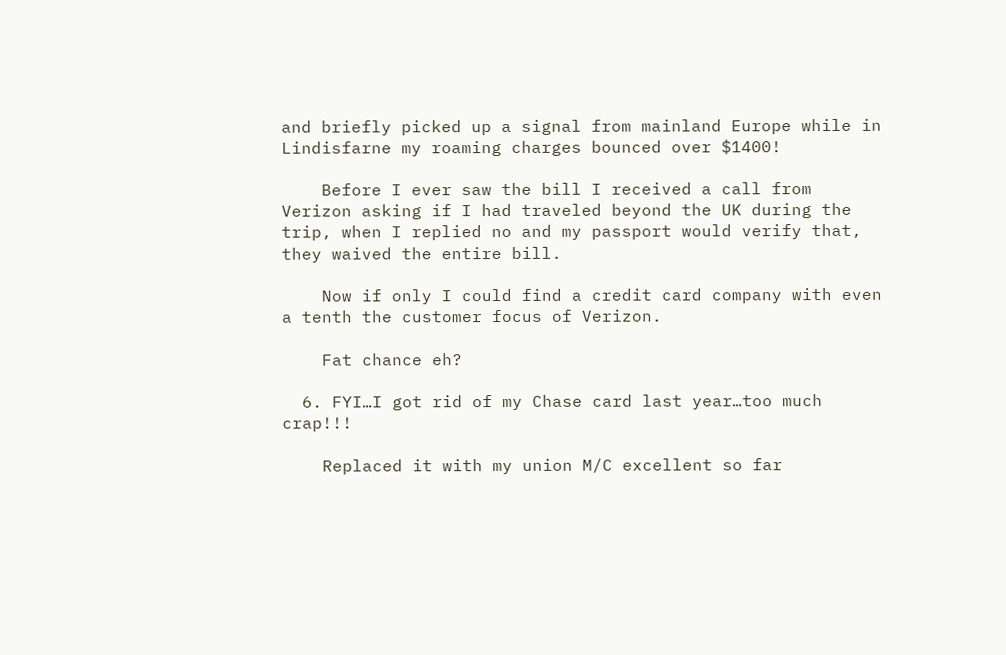and briefly picked up a signal from mainland Europe while in Lindisfarne my roaming charges bounced over $1400!

    Before I ever saw the bill I received a call from Verizon asking if I had traveled beyond the UK during the trip, when I replied no and my passport would verify that, they waived the entire bill.

    Now if only I could find a credit card company with even a tenth the customer focus of Verizon.

    Fat chance eh?

  6. FYI…I got rid of my Chase card last year…too much crap!!!

    Replaced it with my union M/C excellent so far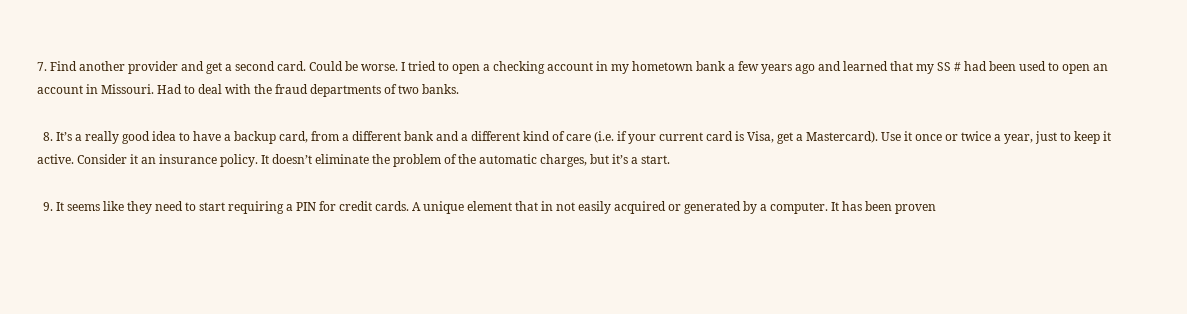7. Find another provider and get a second card. Could be worse. I tried to open a checking account in my hometown bank a few years ago and learned that my SS # had been used to open an account in Missouri. Had to deal with the fraud departments of two banks.

  8. It’s a really good idea to have a backup card, from a different bank and a different kind of care (i.e. if your current card is Visa, get a Mastercard). Use it once or twice a year, just to keep it active. Consider it an insurance policy. It doesn’t eliminate the problem of the automatic charges, but it’s a start.

  9. It seems like they need to start requiring a PIN for credit cards. A unique element that in not easily acquired or generated by a computer. It has been proven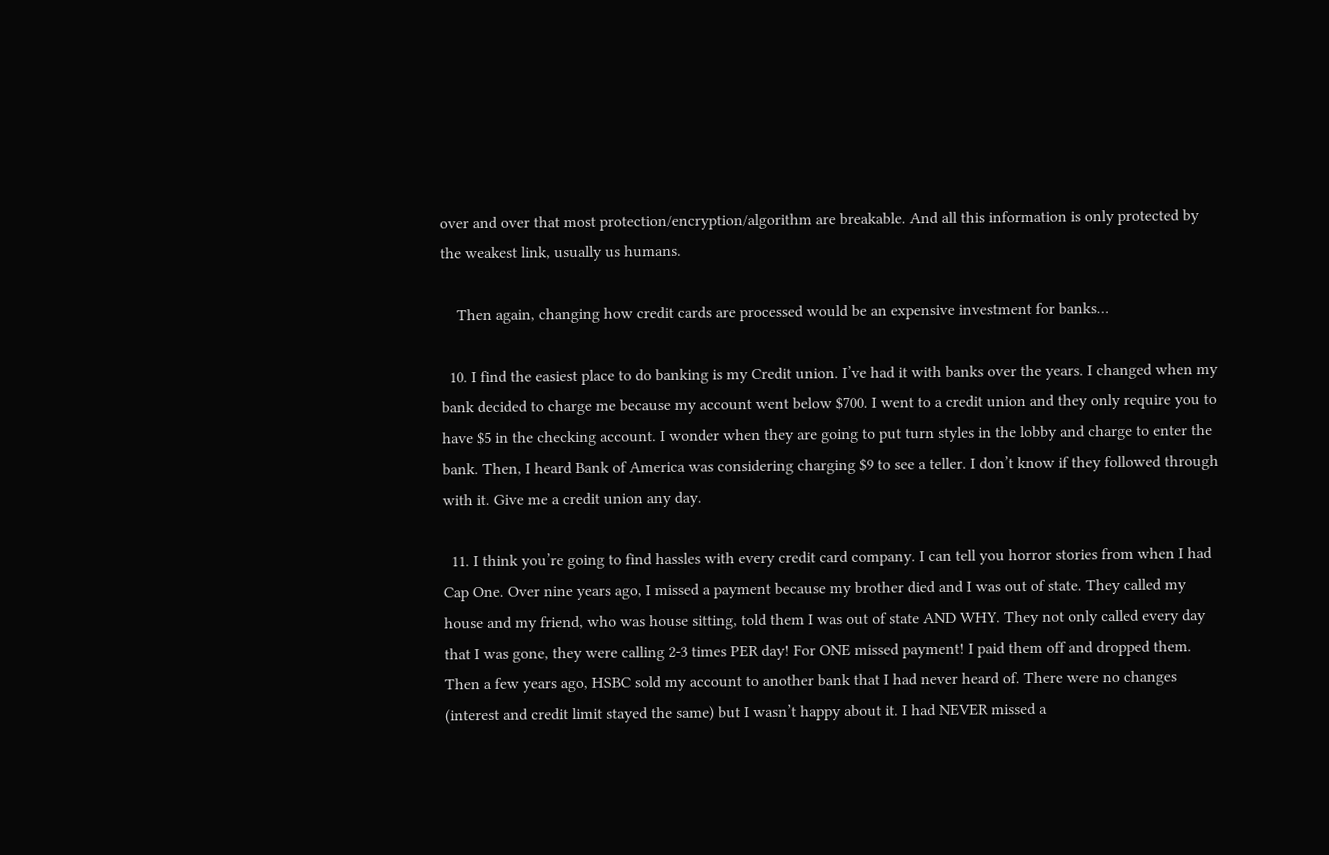over and over that most protection/encryption/algorithm are breakable. And all this information is only protected by the weakest link, usually us humans.

    Then again, changing how credit cards are processed would be an expensive investment for banks…

  10. I find the easiest place to do banking is my Credit union. I’ve had it with banks over the years. I changed when my bank decided to charge me because my account went below $700. I went to a credit union and they only require you to have $5 in the checking account. I wonder when they are going to put turn styles in the lobby and charge to enter the bank. Then, I heard Bank of America was considering charging $9 to see a teller. I don’t know if they followed through with it. Give me a credit union any day.

  11. I think you’re going to find hassles with every credit card company. I can tell you horror stories from when I had Cap One. Over nine years ago, I missed a payment because my brother died and I was out of state. They called my house and my friend, who was house sitting, told them I was out of state AND WHY. They not only called every day that I was gone, they were calling 2-3 times PER day! For ONE missed payment! I paid them off and dropped them. Then a few years ago, HSBC sold my account to another bank that I had never heard of. There were no changes (interest and credit limit stayed the same) but I wasn’t happy about it. I had NEVER missed a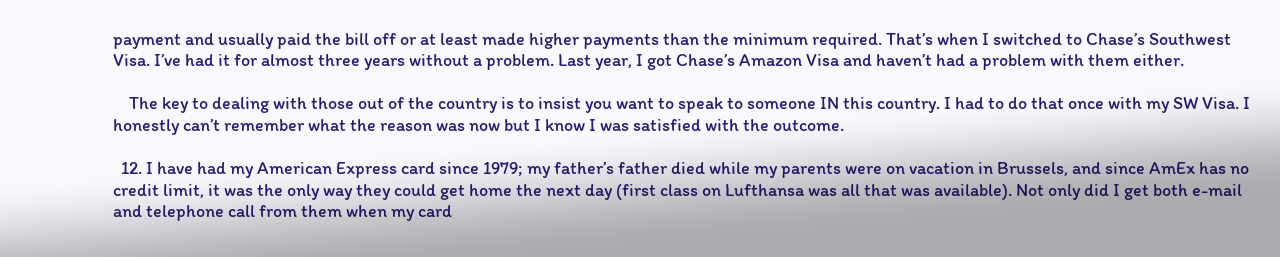payment and usually paid the bill off or at least made higher payments than the minimum required. That’s when I switched to Chase’s Southwest Visa. I’ve had it for almost three years without a problem. Last year, I got Chase’s Amazon Visa and haven’t had a problem with them either.

    The key to dealing with those out of the country is to insist you want to speak to someone IN this country. I had to do that once with my SW Visa. I honestly can’t remember what the reason was now but I know I was satisfied with the outcome.

  12. I have had my American Express card since 1979; my father’s father died while my parents were on vacation in Brussels, and since AmEx has no credit limit, it was the only way they could get home the next day (first class on Lufthansa was all that was available). Not only did I get both e-mail and telephone call from them when my card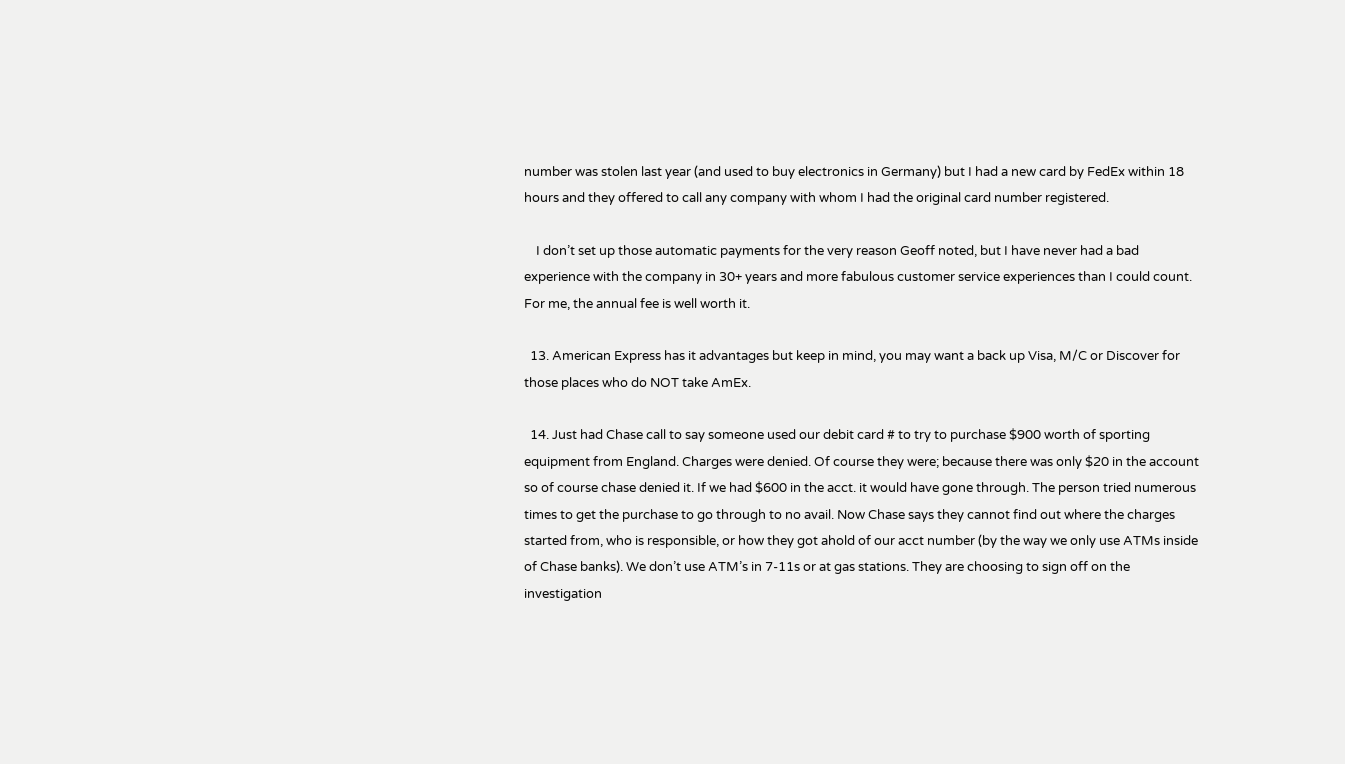number was stolen last year (and used to buy electronics in Germany) but I had a new card by FedEx within 18 hours and they offered to call any company with whom I had the original card number registered.

    I don’t set up those automatic payments for the very reason Geoff noted, but I have never had a bad experience with the company in 30+ years and more fabulous customer service experiences than I could count. For me, the annual fee is well worth it.

  13. American Express has it advantages but keep in mind, you may want a back up Visa, M/C or Discover for those places who do NOT take AmEx.

  14. Just had Chase call to say someone used our debit card # to try to purchase $900 worth of sporting equipment from England. Charges were denied. Of course they were; because there was only $20 in the account so of course chase denied it. If we had $600 in the acct. it would have gone through. The person tried numerous times to get the purchase to go through to no avail. Now Chase says they cannot find out where the charges started from, who is responsible, or how they got ahold of our acct number (by the way we only use ATMs inside of Chase banks). We don’t use ATM’s in 7-11s or at gas stations. They are choosing to sign off on the investigation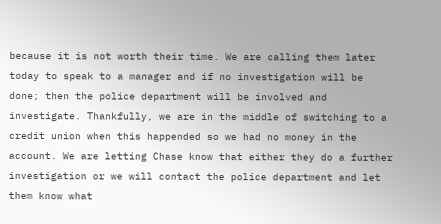because it is not worth their time. We are calling them later today to speak to a manager and if no investigation will be done; then the police department will be involved and investigate. Thankfully, we are in the middle of switching to a credit union when this happended so we had no money in the account. We are letting Chase know that either they do a further investigation or we will contact the police department and let them know what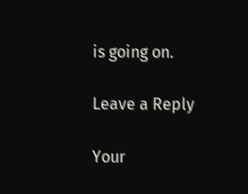is going on.

Leave a Reply

Your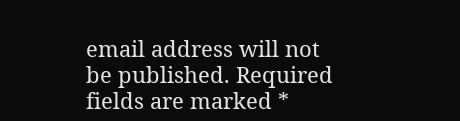email address will not be published. Required fields are marked *